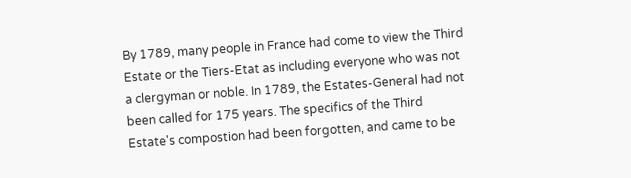By 1789, many people in France had come to view the Third Estate or the Tiers-Etat as including everyone who was not a clergyman or noble. In 1789, the Estates-General had not been called for 175 years. The specifics of the Third Estate's compostion had been forgotten, and came to be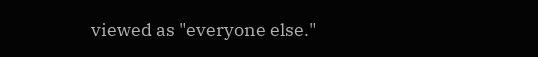viewed as "everyone else."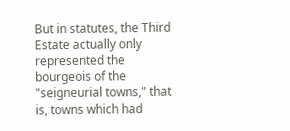But in statutes, the Third Estate actually only represented the bourgeois of the "seigneurial towns," that is, towns which had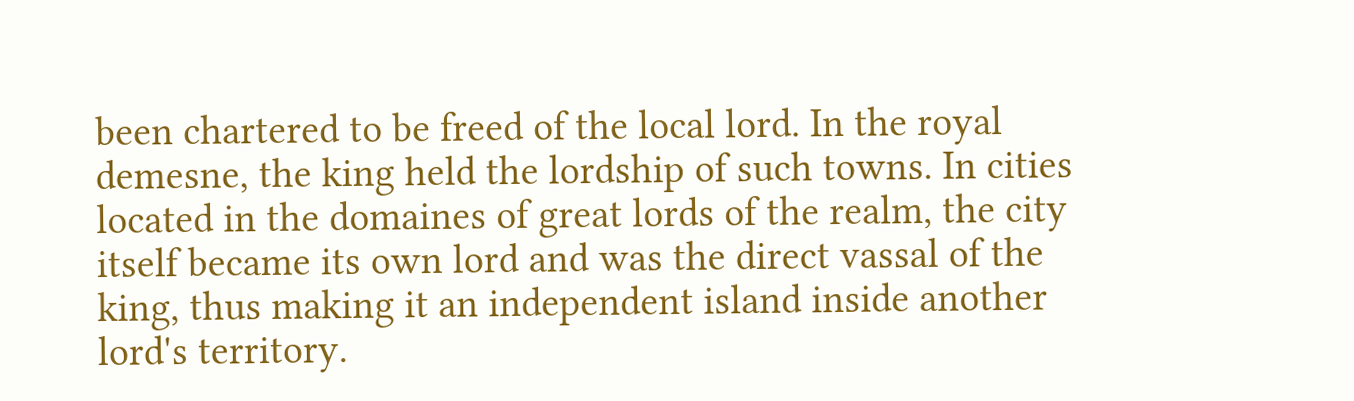been chartered to be freed of the local lord. In the royal demesne, the king held the lordship of such towns. In cities located in the domaines of great lords of the realm, the city itself became its own lord and was the direct vassal of the king, thus making it an independent island inside another lord's territory.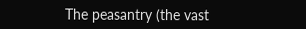The peasantry (the vast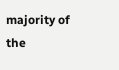majority of the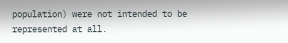population) were not intended to be represented at all.